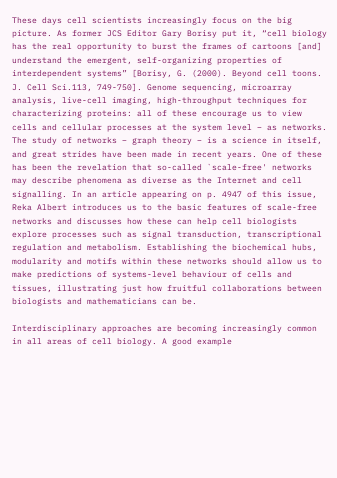These days cell scientists increasingly focus on the big picture. As former JCS Editor Gary Borisy put it, “cell biology has the real opportunity to burst the frames of cartoons [and] understand the emergent, self-organizing properties of interdependent systems” [Borisy, G. (2000). Beyond cell toons. J. Cell Sci.113, 749-750]. Genome sequencing, microarray analysis, live-cell imaging, high-throughput techniques for characterizing proteins: all of these encourage us to view cells and cellular processes at the system level – as networks. The study of networks – graph theory – is a science in itself, and great strides have been made in recent years. One of these has been the revelation that so-called `scale-free' networks may describe phenomena as diverse as the Internet and cell signalling. In an article appearing on p. 4947 of this issue, Reka Albert introduces us to the basic features of scale-free networks and discusses how these can help cell biologists explore processes such as signal transduction, transcriptional regulation and metabolism. Establishing the biochemical hubs, modularity and motifs within these networks should allow us to make predictions of systems-level behaviour of cells and tissues, illustrating just how fruitful collaborations between biologists and mathematicians can be.

Interdisciplinary approaches are becoming increasingly common in all areas of cell biology. A good example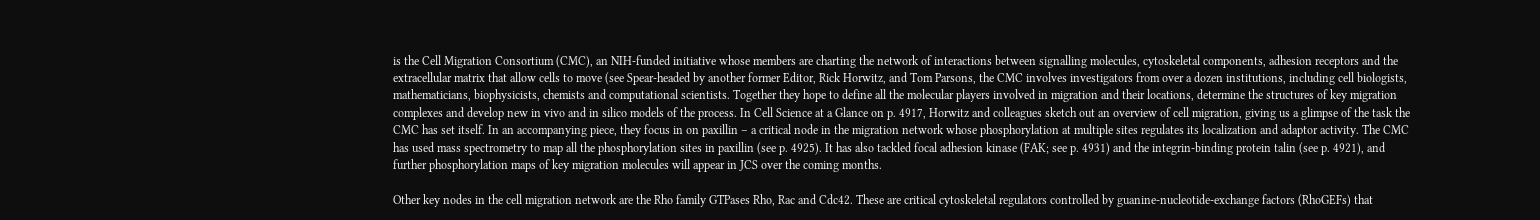is the Cell Migration Consortium (CMC), an NIH-funded initiative whose members are charting the network of interactions between signalling molecules, cytoskeletal components, adhesion receptors and the extracellular matrix that allow cells to move (see Spear-headed by another former Editor, Rick Horwitz, and Tom Parsons, the CMC involves investigators from over a dozen institutions, including cell biologists, mathematicians, biophysicists, chemists and computational scientists. Together they hope to define all the molecular players involved in migration and their locations, determine the structures of key migration complexes and develop new in vivo and in silico models of the process. In Cell Science at a Glance on p. 4917, Horwitz and colleagues sketch out an overview of cell migration, giving us a glimpse of the task the CMC has set itself. In an accompanying piece, they focus in on paxillin – a critical node in the migration network whose phosphorylation at multiple sites regulates its localization and adaptor activity. The CMC has used mass spectrometry to map all the phosphorylation sites in paxillin (see p. 4925). It has also tackled focal adhesion kinase (FAK; see p. 4931) and the integrin-binding protein talin (see p. 4921), and further phosphorylation maps of key migration molecules will appear in JCS over the coming months.

Other key nodes in the cell migration network are the Rho family GTPases Rho, Rac and Cdc42. These are critical cytoskeletal regulators controlled by guanine-nucleotide-exchange factors (RhoGEFs) that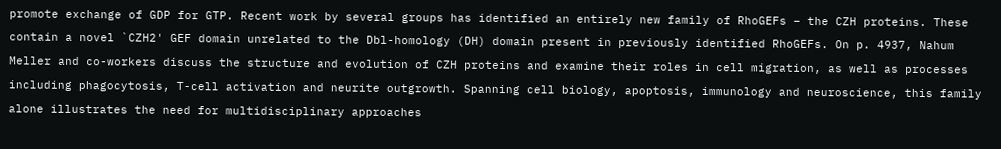promote exchange of GDP for GTP. Recent work by several groups has identified an entirely new family of RhoGEFs – the CZH proteins. These contain a novel `CZH2' GEF domain unrelated to the Dbl-homology (DH) domain present in previously identified RhoGEFs. On p. 4937, Nahum Meller and co-workers discuss the structure and evolution of CZH proteins and examine their roles in cell migration, as well as processes including phagocytosis, T-cell activation and neurite outgrowth. Spanning cell biology, apoptosis, immunology and neuroscience, this family alone illustrates the need for multidisciplinary approaches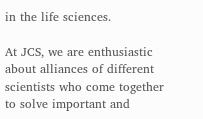in the life sciences.

At JCS, we are enthusiastic about alliances of different scientists who come together to solve important and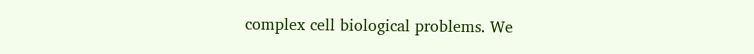complex cell biological problems. We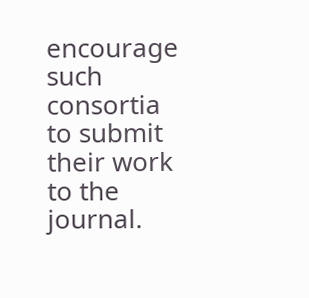encourage such consortia to submit their work to the journal.